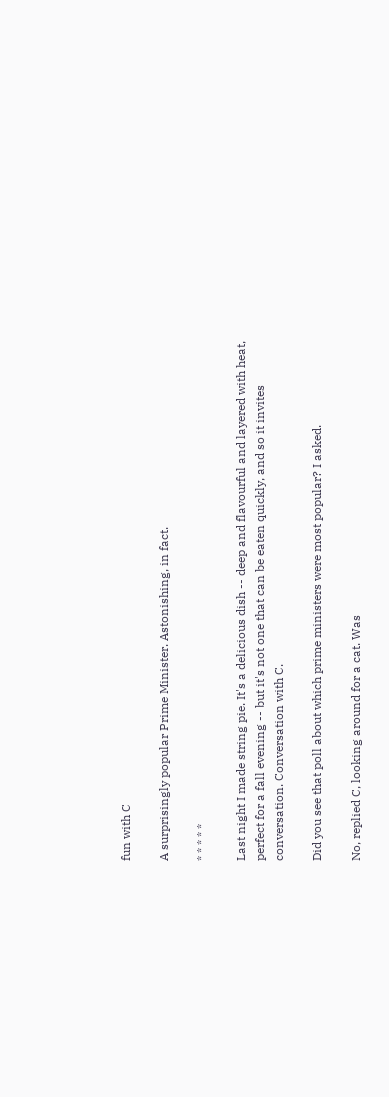fun with C

A surprisingly popular Prime Minister. Astonishing, in fact.

* * * * *

Last night I made string pie. It's a delicious dish -- deep and flavourful and layered with heat, perfect for a fall evening -- but it's not one that can be eaten quickly, and so it invites conversation. Conversation with C.

Did you see that poll about which prime ministers were most popular? I asked.

No, replied C, looking around for a cat. Was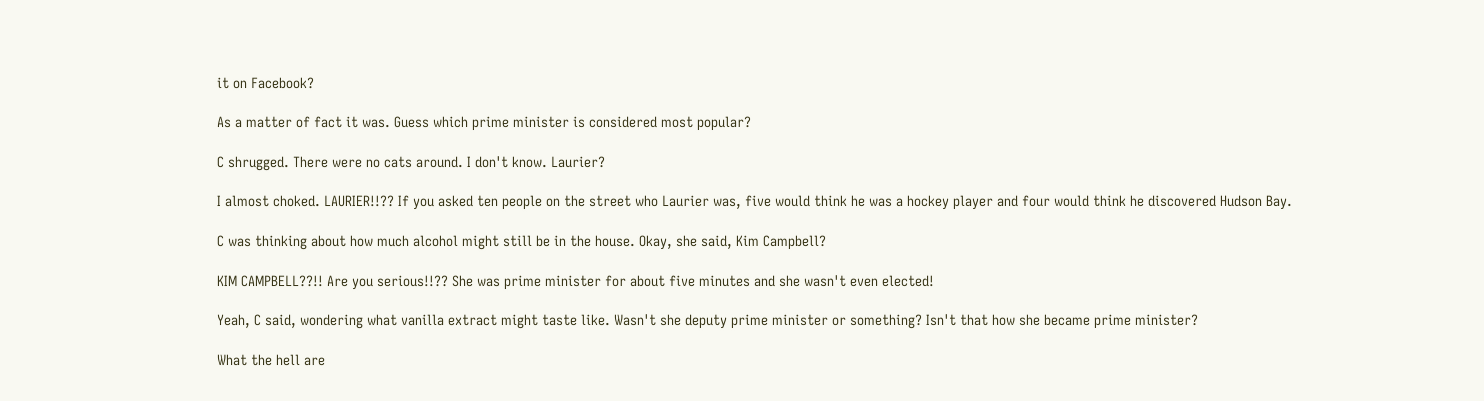it on Facebook?

As a matter of fact it was. Guess which prime minister is considered most popular?

C shrugged. There were no cats around. I don't know. Laurier?

I almost choked. LAURIER!!?? If you asked ten people on the street who Laurier was, five would think he was a hockey player and four would think he discovered Hudson Bay.

C was thinking about how much alcohol might still be in the house. Okay, she said, Kim Campbell?

KIM CAMPBELL??!! Are you serious!!?? She was prime minister for about five minutes and she wasn't even elected!

Yeah, C said, wondering what vanilla extract might taste like. Wasn't she deputy prime minister or something? Isn't that how she became prime minister?

What the hell are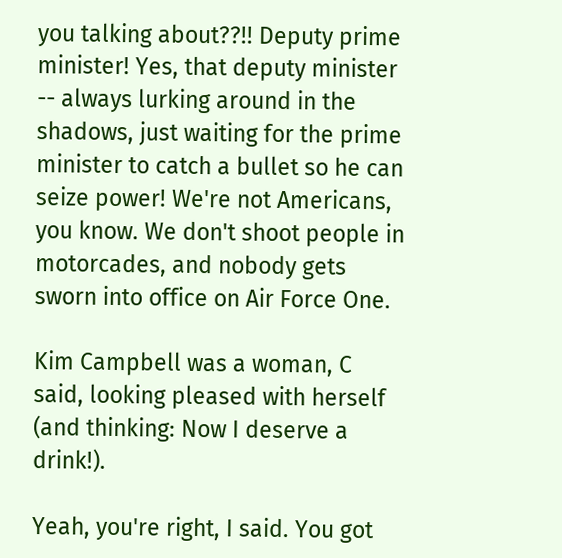you talking about??!! Deputy prime minister! Yes, that deputy minister -- always lurking around in the shadows, just waiting for the prime minister to catch a bullet so he can seize power! We're not Americans, you know. We don't shoot people in motorcades, and nobody gets sworn into office on Air Force One.

Kim Campbell was a woman, C said, looking pleased with herself (and thinking: Now I deserve a drink!).

Yeah, you're right, I said. You got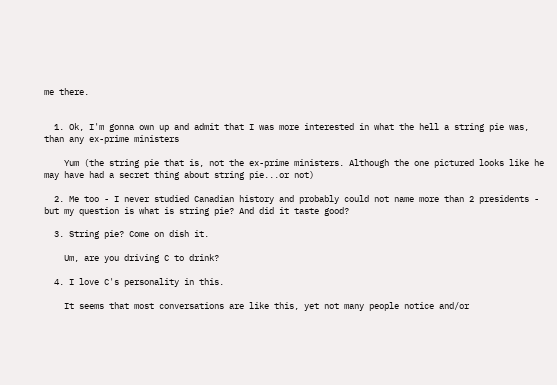me there.


  1. Ok, I'm gonna own up and admit that I was more interested in what the hell a string pie was, than any ex-prime ministers

    Yum (the string pie that is, not the ex-prime ministers. Although the one pictured looks like he may have had a secret thing about string pie...or not)

  2. Me too - I never studied Canadian history and probably could not name more than 2 presidents - but my question is what is string pie? And did it taste good?

  3. String pie? Come on dish it.

    Um, are you driving C to drink?

  4. I love C's personality in this.

    It seems that most conversations are like this, yet not many people notice and/or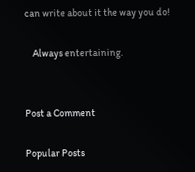can write about it the way you do!

    Always entertaining.


Post a Comment

Popular Posts